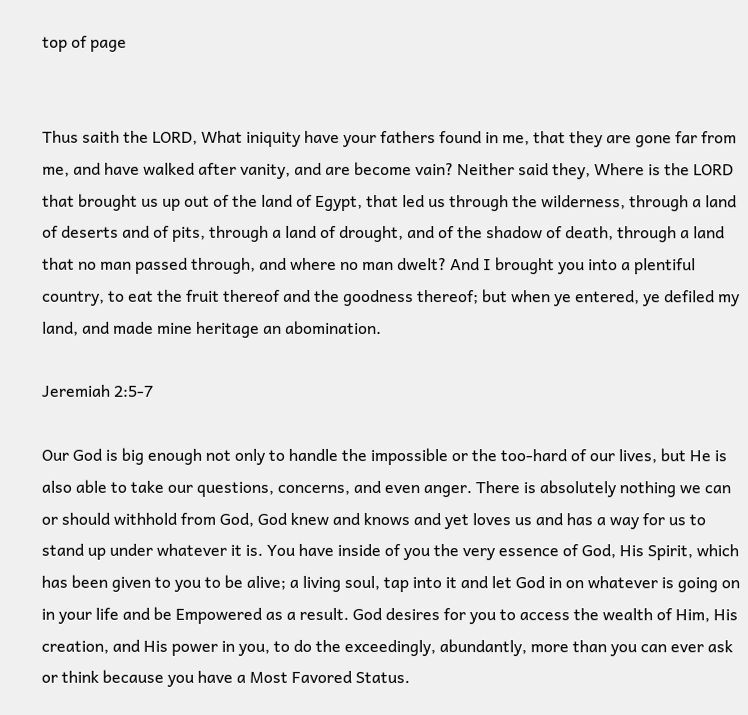top of page


Thus saith the LORD, What iniquity have your fathers found in me, that they are gone far from me, and have walked after vanity, and are become vain? Neither said they, Where is the LORD that brought us up out of the land of Egypt, that led us through the wilderness, through a land of deserts and of pits, through a land of drought, and of the shadow of death, through a land that no man passed through, and where no man dwelt? And I brought you into a plentiful country, to eat the fruit thereof and the goodness thereof; but when ye entered, ye defiled my land, and made mine heritage an abomination.

Jeremiah 2:5-7

Our God is big enough not only to handle the impossible or the too-hard of our lives, but He is also able to take our questions, concerns, and even anger. There is absolutely nothing we can or should withhold from God, God knew and knows and yet loves us and has a way for us to stand up under whatever it is. You have inside of you the very essence of God, His Spirit, which has been given to you to be alive; a living soul, tap into it and let God in on whatever is going on in your life and be Empowered as a result. God desires for you to access the wealth of Him, His creation, and His power in you, to do the exceedingly, abundantly, more than you can ever ask or think because you have a Most Favored Status.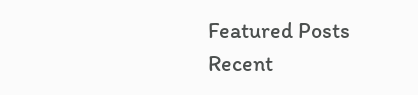Featured Posts
Recent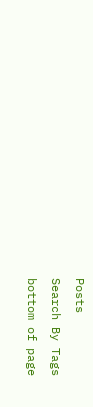Posts
Search By Tags
bottom of page